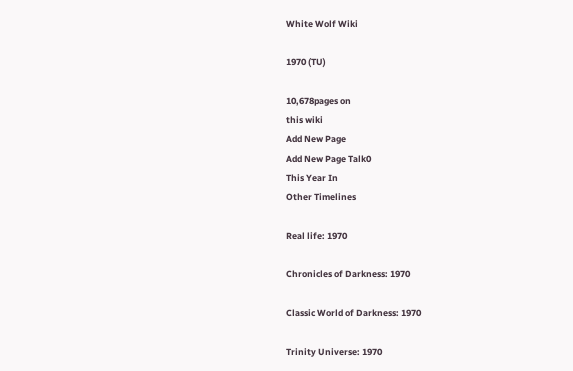White Wolf Wiki

1970 (TU)

10,678pages on
this wiki
Add New Page
Add New Page Talk0
This Year In
Other Timelines

Real life: 1970

Chronicles of Darkness: 1970

Classic World of Darkness: 1970

Trinity Universe: 1970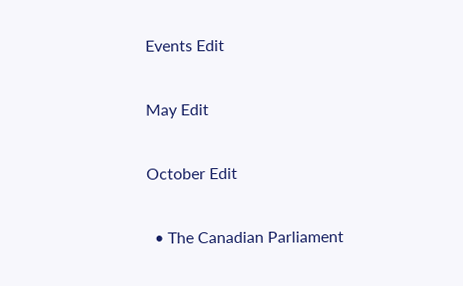Events Edit

May Edit

October Edit

  • The Canadian Parliament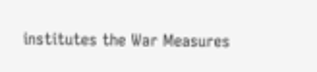institutes the War Measures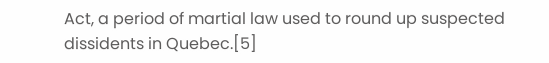Act, a period of martial law used to round up suspected dissidents in Quebec.[5]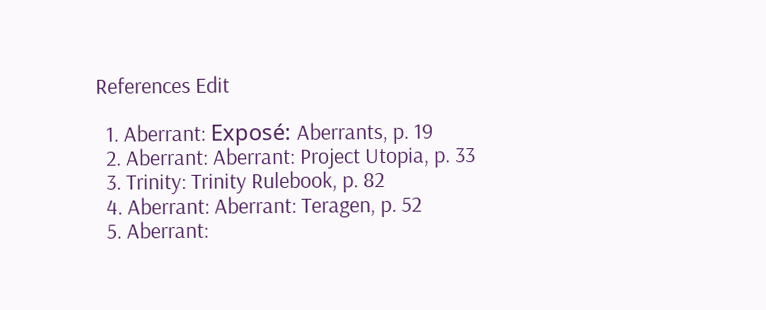References Edit

  1. Aberrant: Exposé: Aberrants, p. 19
  2. Aberrant: Aberrant: Project Utopia, p. 33
  3. Trinity: Trinity Rulebook, p. 82
  4. Aberrant: Aberrant: Teragen, p. 52
  5. Aberrant: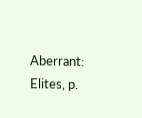Aberrant: Elites, p.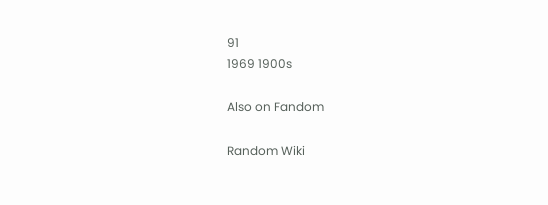91
1969 1900s

Also on Fandom

Random Wiki